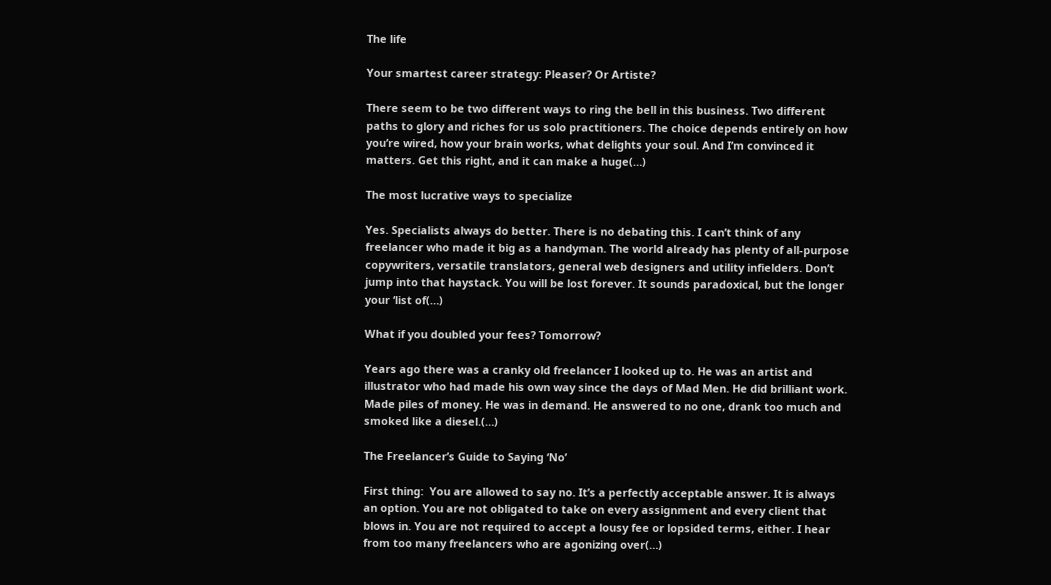The life

Your smartest career strategy: Pleaser? Or Artiste?

There seem to be two different ways to ring the bell in this business. Two different paths to glory and riches for us solo practitioners. The choice depends entirely on how you’re wired, how your brain works, what delights your soul. And I’m convinced it matters. Get this right, and it can make a huge(…)

The most lucrative ways to specialize

Yes. Specialists always do better. There is no debating this. I can’t think of any freelancer who made it big as a handyman. The world already has plenty of all-purpose copywriters, versatile translators, general web designers and utility infielders. Don’t jump into that haystack. You will be lost forever. It sounds paradoxical, but the longer your ‘list of(…)

What if you doubled your fees? Tomorrow?

Years ago there was a cranky old freelancer I looked up to. He was an artist and illustrator who had made his own way since the days of Mad Men. He did brilliant work. Made piles of money. He was in demand. He answered to no one, drank too much and smoked like a diesel.(…)

The Freelancer’s Guide to Saying ‘No’

First thing:  You are allowed to say no. It’s a perfectly acceptable answer. It is always an option. You are not obligated to take on every assignment and every client that blows in. You are not required to accept a lousy fee or lopsided terms, either. I hear from too many freelancers who are agonizing over(…)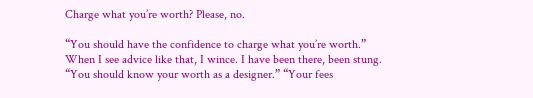Charge what you’re worth? Please, no.

“You should have the confidence to charge what you’re worth.” When I see advice like that, I wince. I have been there, been stung. “You should know your worth as a designer.” “Your fees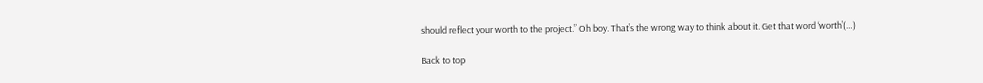should reflect your worth to the project.” Oh boy. That’s the wrong way to think about it. Get that word ‘worth’(…)

Back to top